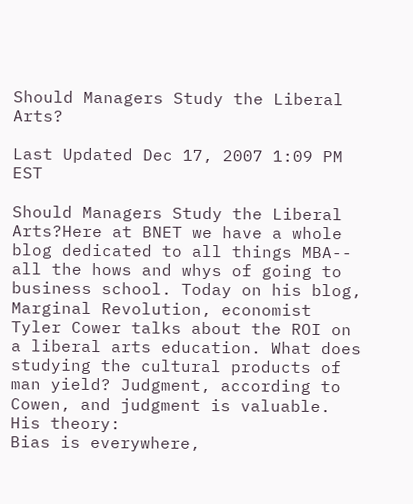Should Managers Study the Liberal Arts?

Last Updated Dec 17, 2007 1:09 PM EST

Should Managers Study the Liberal Arts?Here at BNET we have a whole blog dedicated to all things MBA-- all the hows and whys of going to business school. Today on his blog, Marginal Revolution, economist Tyler Cower talks about the ROI on a liberal arts education. What does studying the cultural products of man yield? Judgment, according to Cowen, and judgment is valuable. His theory:
Bias is everywhere,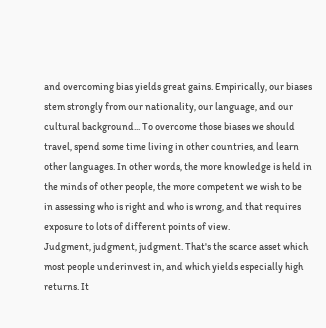and overcoming bias yields great gains. Empirically, our biases stem strongly from our nationality, our language, and our cultural background... To overcome those biases we should travel, spend some time living in other countries, and learn other languages. In other words, the more knowledge is held in the minds of other people, the more competent we wish to be in assessing who is right and who is wrong, and that requires exposure to lots of different points of view.
Judgment, judgment, judgment. That's the scarce asset which most people underinvest in, and which yields especially high returns. It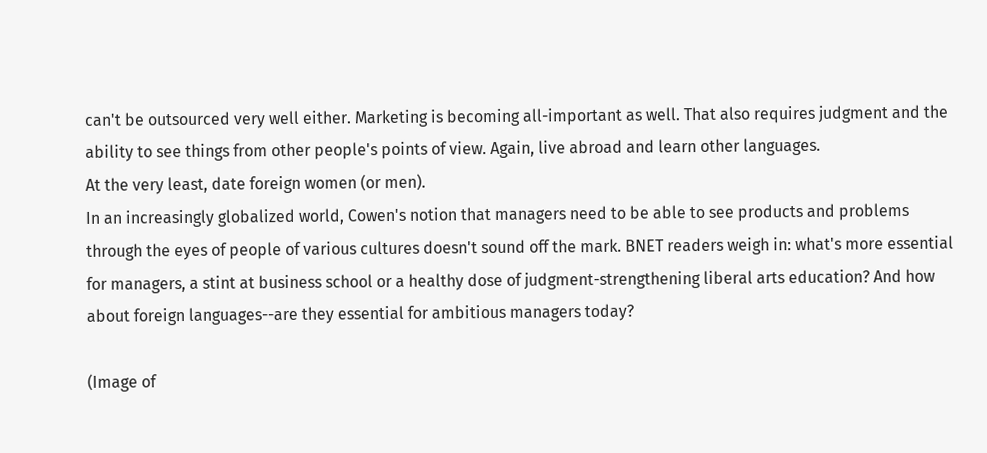can't be outsourced very well either. Marketing is becoming all-important as well. That also requires judgment and the ability to see things from other people's points of view. Again, live abroad and learn other languages.
At the very least, date foreign women (or men).
In an increasingly globalized world, Cowen's notion that managers need to be able to see products and problems through the eyes of people of various cultures doesn't sound off the mark. BNET readers weigh in: what's more essential for managers, a stint at business school or a healthy dose of judgment-strengthening liberal arts education? And how about foreign languages--are they essential for ambitious managers today?

(Image of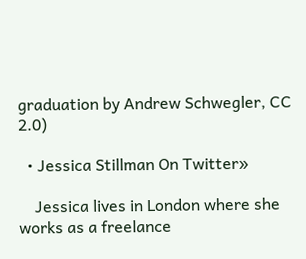graduation by Andrew Schwegler, CC 2.0)

  • Jessica Stillman On Twitter»

    Jessica lives in London where she works as a freelance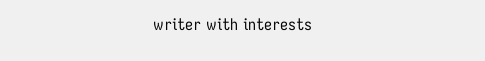writer with interests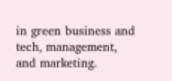in green business and tech, management, and marketing.